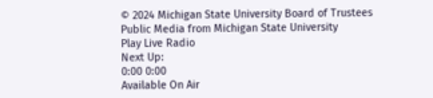© 2024 Michigan State University Board of Trustees
Public Media from Michigan State University
Play Live Radio
Next Up:
0:00 0:00
Available On Air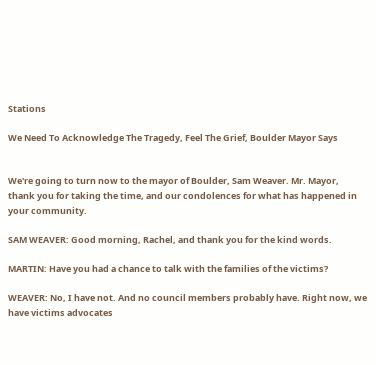Stations

We Need To Acknowledge The Tragedy, Feel The Grief, Boulder Mayor Says


We're going to turn now to the mayor of Boulder, Sam Weaver. Mr. Mayor, thank you for taking the time, and our condolences for what has happened in your community.

SAM WEAVER: Good morning, Rachel, and thank you for the kind words.

MARTIN: Have you had a chance to talk with the families of the victims?

WEAVER: No, I have not. And no council members probably have. Right now, we have victims advocates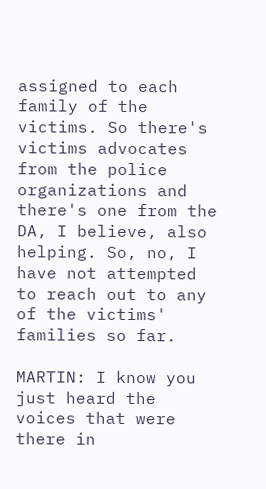assigned to each family of the victims. So there's victims advocates from the police organizations and there's one from the DA, I believe, also helping. So, no, I have not attempted to reach out to any of the victims' families so far.

MARTIN: I know you just heard the voices that were there in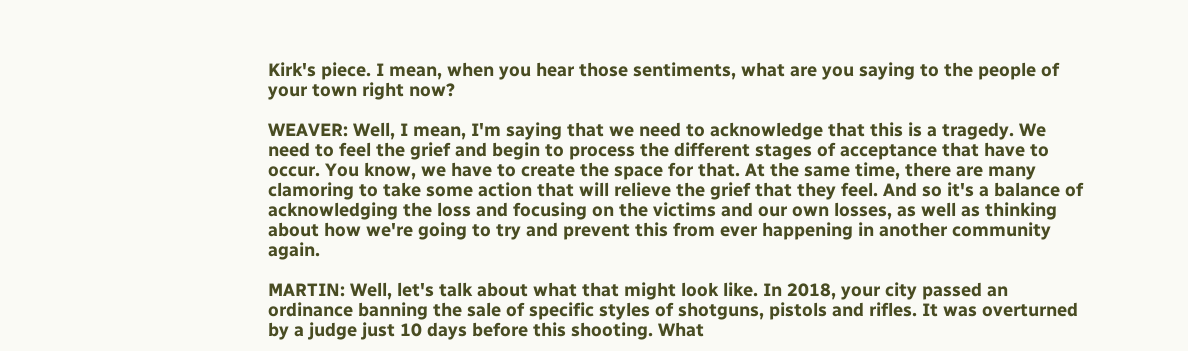Kirk's piece. I mean, when you hear those sentiments, what are you saying to the people of your town right now?

WEAVER: Well, I mean, I'm saying that we need to acknowledge that this is a tragedy. We need to feel the grief and begin to process the different stages of acceptance that have to occur. You know, we have to create the space for that. At the same time, there are many clamoring to take some action that will relieve the grief that they feel. And so it's a balance of acknowledging the loss and focusing on the victims and our own losses, as well as thinking about how we're going to try and prevent this from ever happening in another community again.

MARTIN: Well, let's talk about what that might look like. In 2018, your city passed an ordinance banning the sale of specific styles of shotguns, pistols and rifles. It was overturned by a judge just 10 days before this shooting. What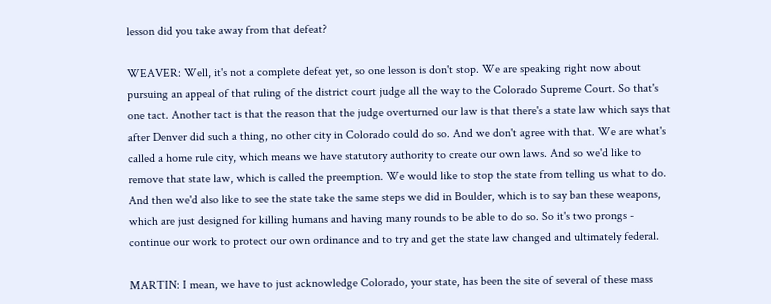lesson did you take away from that defeat?

WEAVER: Well, it's not a complete defeat yet, so one lesson is don't stop. We are speaking right now about pursuing an appeal of that ruling of the district court judge all the way to the Colorado Supreme Court. So that's one tact. Another tact is that the reason that the judge overturned our law is that there's a state law which says that after Denver did such a thing, no other city in Colorado could do so. And we don't agree with that. We are what's called a home rule city, which means we have statutory authority to create our own laws. And so we'd like to remove that state law, which is called the preemption. We would like to stop the state from telling us what to do. And then we'd also like to see the state take the same steps we did in Boulder, which is to say ban these weapons, which are just designed for killing humans and having many rounds to be able to do so. So it's two prongs - continue our work to protect our own ordinance and to try and get the state law changed and ultimately federal.

MARTIN: I mean, we have to just acknowledge Colorado, your state, has been the site of several of these mass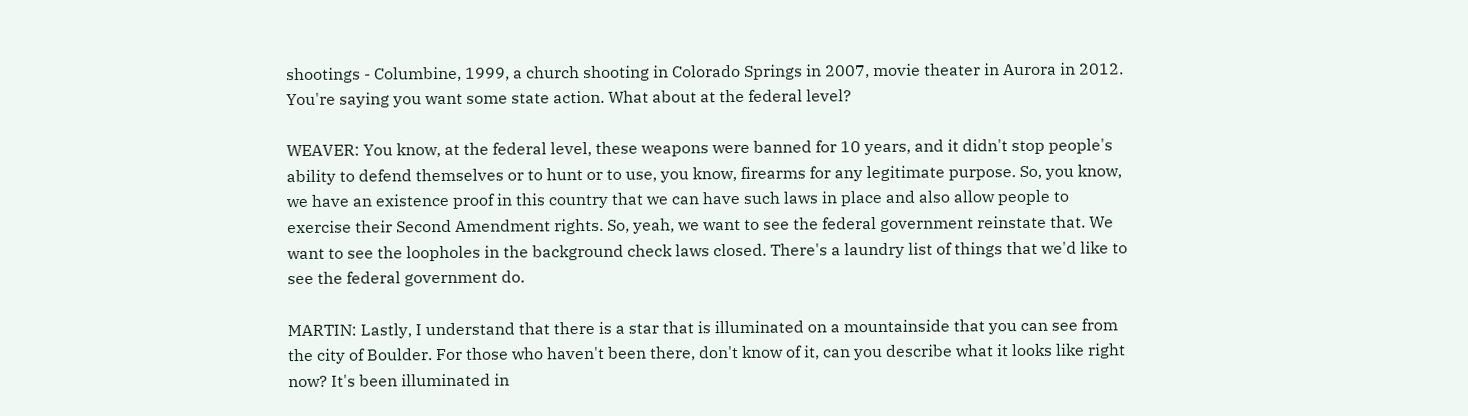shootings - Columbine, 1999, a church shooting in Colorado Springs in 2007, movie theater in Aurora in 2012. You're saying you want some state action. What about at the federal level?

WEAVER: You know, at the federal level, these weapons were banned for 10 years, and it didn't stop people's ability to defend themselves or to hunt or to use, you know, firearms for any legitimate purpose. So, you know, we have an existence proof in this country that we can have such laws in place and also allow people to exercise their Second Amendment rights. So, yeah, we want to see the federal government reinstate that. We want to see the loopholes in the background check laws closed. There's a laundry list of things that we'd like to see the federal government do.

MARTIN: Lastly, I understand that there is a star that is illuminated on a mountainside that you can see from the city of Boulder. For those who haven't been there, don't know of it, can you describe what it looks like right now? It's been illuminated in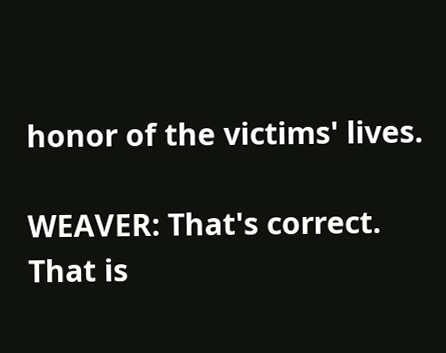honor of the victims' lives.

WEAVER: That's correct. That is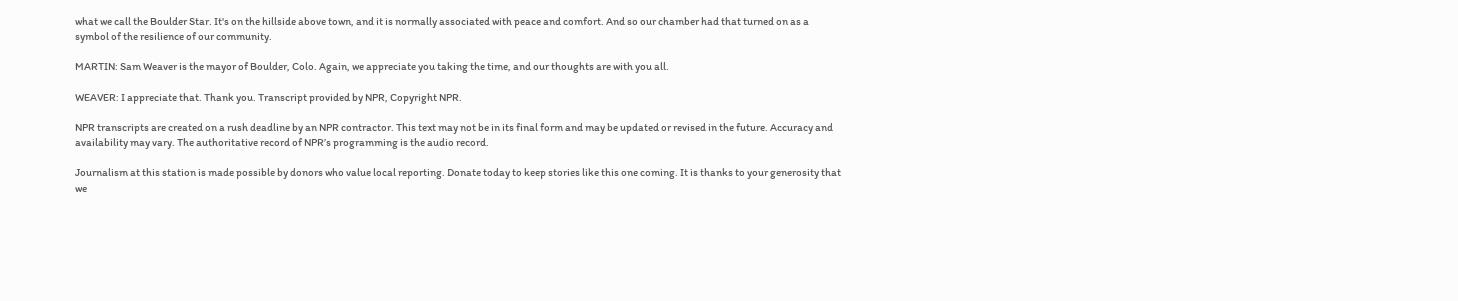what we call the Boulder Star. It's on the hillside above town, and it is normally associated with peace and comfort. And so our chamber had that turned on as a symbol of the resilience of our community.

MARTIN: Sam Weaver is the mayor of Boulder, Colo. Again, we appreciate you taking the time, and our thoughts are with you all.

WEAVER: I appreciate that. Thank you. Transcript provided by NPR, Copyright NPR.

NPR transcripts are created on a rush deadline by an NPR contractor. This text may not be in its final form and may be updated or revised in the future. Accuracy and availability may vary. The authoritative record of NPR’s programming is the audio record.

Journalism at this station is made possible by donors who value local reporting. Donate today to keep stories like this one coming. It is thanks to your generosity that we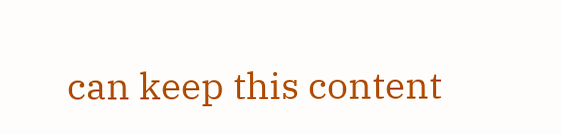can keep this content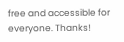free and accessible for everyone. Thanks!